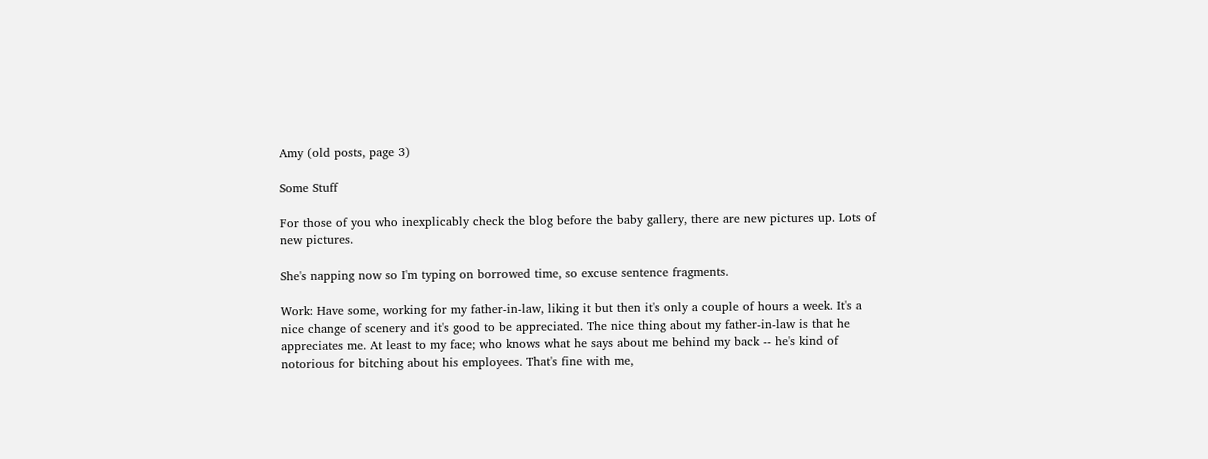Amy (old posts, page 3)

Some Stuff

For those of you who inexplicably check the blog before the baby gallery, there are new pictures up. Lots of new pictures.

She's napping now so I'm typing on borrowed time, so excuse sentence fragments.

Work: Have some, working for my father-in-law, liking it but then it's only a couple of hours a week. It's a nice change of scenery and it's good to be appreciated. The nice thing about my father-in-law is that he appreciates me. At least to my face; who knows what he says about me behind my back -- he's kind of notorious for bitching about his employees. That's fine with me,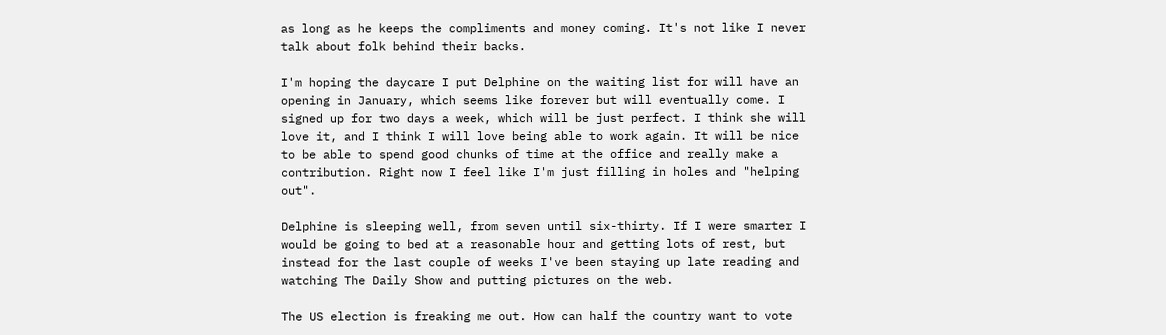as long as he keeps the compliments and money coming. It's not like I never talk about folk behind their backs.

I'm hoping the daycare I put Delphine on the waiting list for will have an opening in January, which seems like forever but will eventually come. I signed up for two days a week, which will be just perfect. I think she will love it, and I think I will love being able to work again. It will be nice to be able to spend good chunks of time at the office and really make a contribution. Right now I feel like I'm just filling in holes and "helping out".

Delphine is sleeping well, from seven until six-thirty. If I were smarter I would be going to bed at a reasonable hour and getting lots of rest, but instead for the last couple of weeks I've been staying up late reading and watching The Daily Show and putting pictures on the web.

The US election is freaking me out. How can half the country want to vote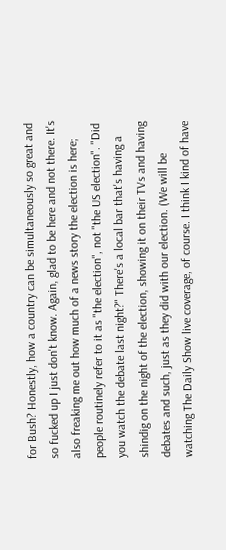for Bush? Honestly, how a country can be simultaneously so great and so fucked up I just don't know. Again, glad to be here and not there. It's also freaking me out how much of a news story the election is here; people routinely refer to it as "the election", not "the US election". "Did you watch the debate last night?" There's a local bar that's having a shindig on the night of the election, showing it on their TVs and having debates and such, just as they did with our election. (We will be watching The Daily Show live coverage, of course. I think I kind of have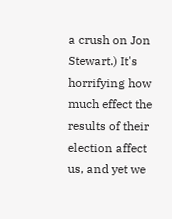a crush on Jon Stewart.) It's horrifying how much effect the results of their election affect us, and yet we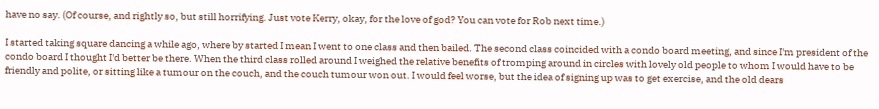have no say. (Of course, and rightly so, but still horrifying. Just vote Kerry, okay, for the love of god? You can vote for Rob next time.)

I started taking square dancing a while ago, where by started I mean I went to one class and then bailed. The second class coincided with a condo board meeting, and since I'm president of the condo board I thought I'd better be there. When the third class rolled around I weighed the relative benefits of tromping around in circles with lovely old people to whom I would have to be friendly and polite, or sitting like a tumour on the couch, and the couch tumour won out. I would feel worse, but the idea of signing up was to get exercise, and the old dears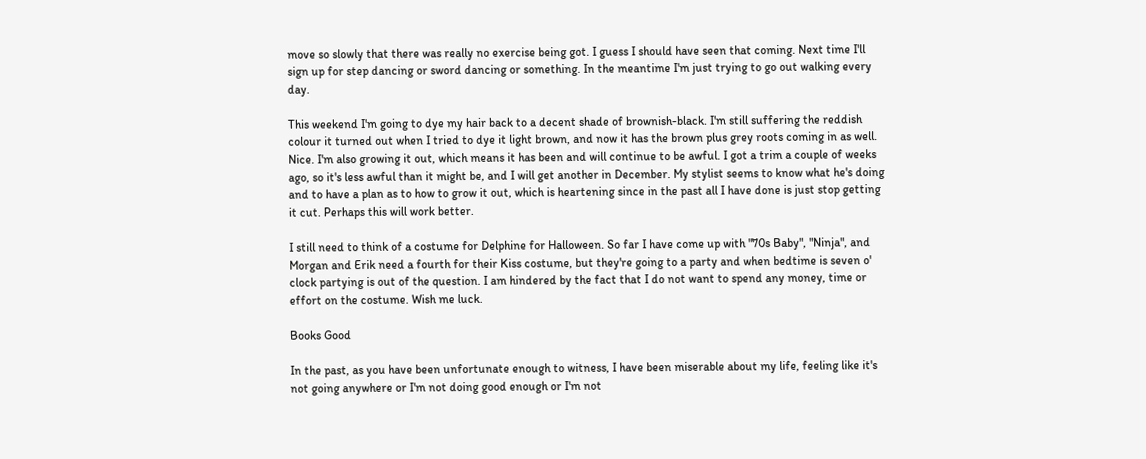move so slowly that there was really no exercise being got. I guess I should have seen that coming. Next time I'll sign up for step dancing or sword dancing or something. In the meantime I'm just trying to go out walking every day.

This weekend I'm going to dye my hair back to a decent shade of brownish-black. I'm still suffering the reddish colour it turned out when I tried to dye it light brown, and now it has the brown plus grey roots coming in as well. Nice. I'm also growing it out, which means it has been and will continue to be awful. I got a trim a couple of weeks ago, so it's less awful than it might be, and I will get another in December. My stylist seems to know what he's doing and to have a plan as to how to grow it out, which is heartening since in the past all I have done is just stop getting it cut. Perhaps this will work better.

I still need to think of a costume for Delphine for Halloween. So far I have come up with "70s Baby", "Ninja", and Morgan and Erik need a fourth for their Kiss costume, but they're going to a party and when bedtime is seven o' clock partying is out of the question. I am hindered by the fact that I do not want to spend any money, time or effort on the costume. Wish me luck.

Books Good

In the past, as you have been unfortunate enough to witness, I have been miserable about my life, feeling like it's not going anywhere or I'm not doing good enough or I'm not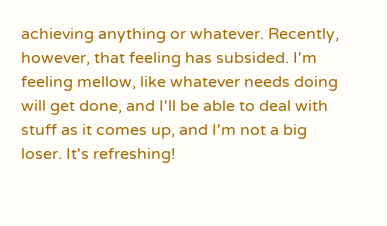achieving anything or whatever. Recently, however, that feeling has subsided. I'm feeling mellow, like whatever needs doing will get done, and I'll be able to deal with stuff as it comes up, and I'm not a big loser. It's refreshing!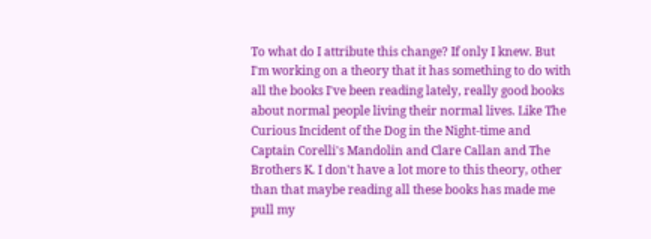To what do I attribute this change? If only I knew. But I'm working on a theory that it has something to do with all the books I've been reading lately, really good books about normal people living their normal lives. Like The Curious Incident of the Dog in the Night-time and Captain Corelli's Mandolin and Clare Callan and The Brothers K. I don't have a lot more to this theory, other than that maybe reading all these books has made me pull my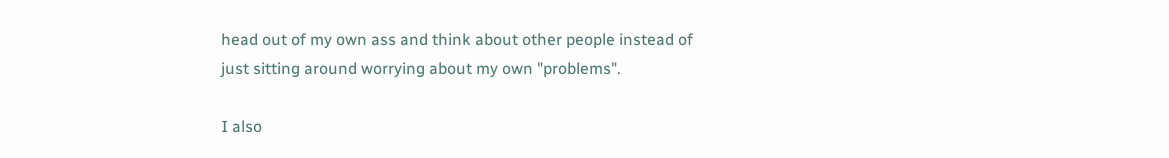head out of my own ass and think about other people instead of just sitting around worrying about my own "problems".

I also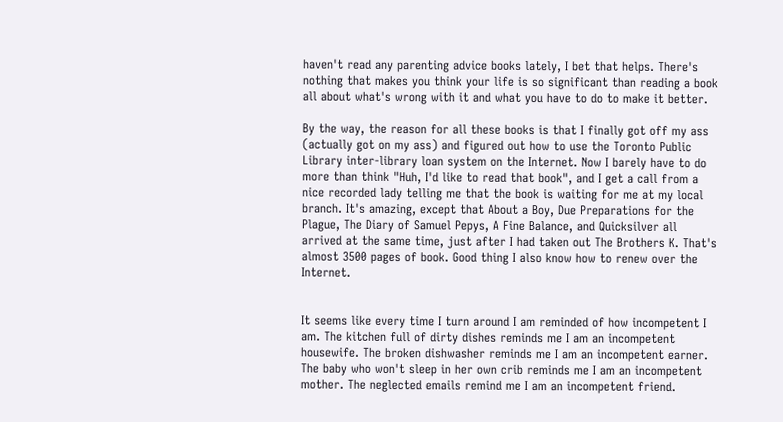haven't read any parenting advice books lately, I bet that helps. There's nothing that makes you think your life is so significant than reading a book all about what's wrong with it and what you have to do to make it better.

By the way, the reason for all these books is that I finally got off my ass (actually got on my ass) and figured out how to use the Toronto Public Library inter-library loan system on the Internet. Now I barely have to do more than think "Huh, I'd like to read that book", and I get a call from a nice recorded lady telling me that the book is waiting for me at my local branch. It's amazing, except that About a Boy, Due Preparations for the Plague, The Diary of Samuel Pepys, A Fine Balance, and Quicksilver all arrived at the same time, just after I had taken out The Brothers K. That's almost 3500 pages of book. Good thing I also know how to renew over the Internet.


It seems like every time I turn around I am reminded of how incompetent I am. The kitchen full of dirty dishes reminds me I am an incompetent housewife. The broken dishwasher reminds me I am an incompetent earner. The baby who won't sleep in her own crib reminds me I am an incompetent mother. The neglected emails remind me I am an incompetent friend.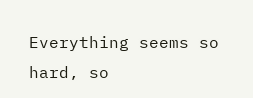Everything seems so hard, so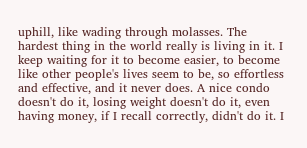uphill, like wading through molasses. The hardest thing in the world really is living in it. I keep waiting for it to become easier, to become like other people's lives seem to be, so effortless and effective, and it never does. A nice condo doesn't do it, losing weight doesn't do it, even having money, if I recall correctly, didn't do it. I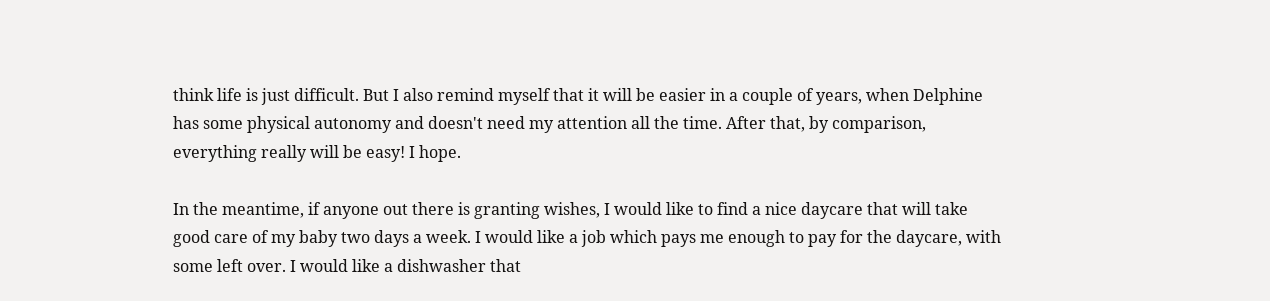think life is just difficult. But I also remind myself that it will be easier in a couple of years, when Delphine has some physical autonomy and doesn't need my attention all the time. After that, by comparison, everything really will be easy! I hope.

In the meantime, if anyone out there is granting wishes, I would like to find a nice daycare that will take good care of my baby two days a week. I would like a job which pays me enough to pay for the daycare, with some left over. I would like a dishwasher that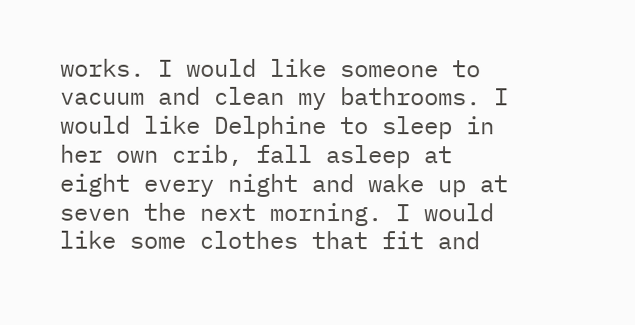works. I would like someone to vacuum and clean my bathrooms. I would like Delphine to sleep in her own crib, fall asleep at eight every night and wake up at seven the next morning. I would like some clothes that fit and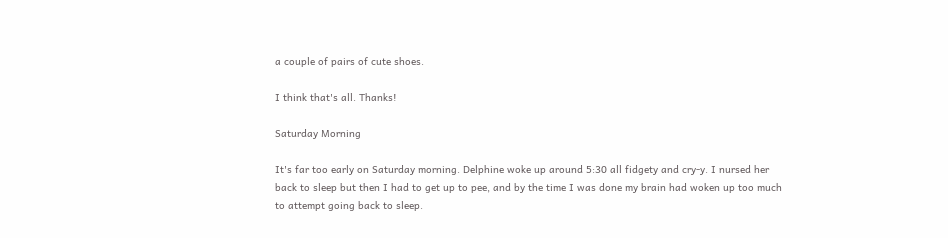a couple of pairs of cute shoes.

I think that's all. Thanks!

Saturday Morning

It's far too early on Saturday morning. Delphine woke up around 5:30 all fidgety and cry-y. I nursed her back to sleep but then I had to get up to pee, and by the time I was done my brain had woken up too much to attempt going back to sleep.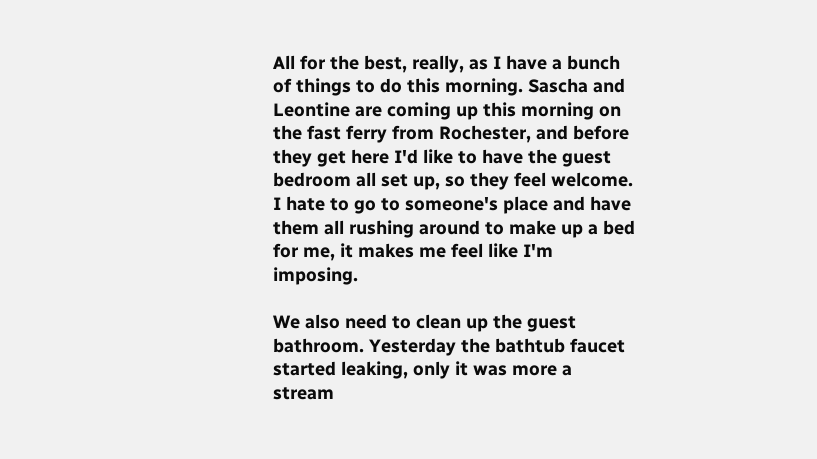All for the best, really, as I have a bunch of things to do this morning. Sascha and Leontine are coming up this morning on the fast ferry from Rochester, and before they get here I'd like to have the guest bedroom all set up, so they feel welcome. I hate to go to someone's place and have them all rushing around to make up a bed for me, it makes me feel like I'm imposing.

We also need to clean up the guest bathroom. Yesterday the bathtub faucet started leaking, only it was more a stream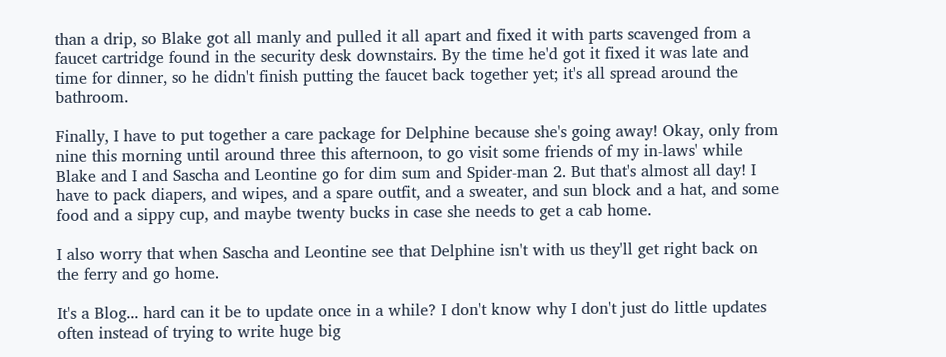than a drip, so Blake got all manly and pulled it all apart and fixed it with parts scavenged from a faucet cartridge found in the security desk downstairs. By the time he'd got it fixed it was late and time for dinner, so he didn't finish putting the faucet back together yet; it's all spread around the bathroom.

Finally, I have to put together a care package for Delphine because she's going away! Okay, only from nine this morning until around three this afternoon, to go visit some friends of my in-laws' while Blake and I and Sascha and Leontine go for dim sum and Spider-man 2. But that's almost all day! I have to pack diapers, and wipes, and a spare outfit, and a sweater, and sun block and a hat, and some food and a sippy cup, and maybe twenty bucks in case she needs to get a cab home.

I also worry that when Sascha and Leontine see that Delphine isn't with us they'll get right back on the ferry and go home.

It's a Blog... hard can it be to update once in a while? I don't know why I don't just do little updates often instead of trying to write huge big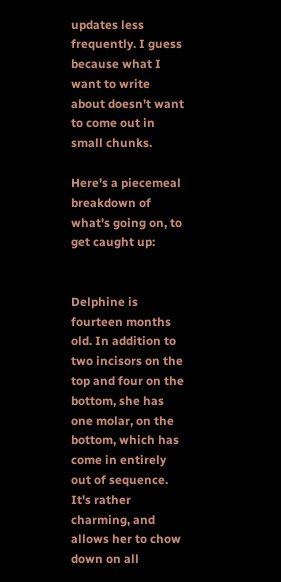updates less frequently. I guess because what I want to write about doesn't want to come out in small chunks.

Here's a piecemeal breakdown of what's going on, to get caught up:


Delphine is fourteen months old. In addition to two incisors on the top and four on the bottom, she has one molar, on the bottom, which has come in entirely out of sequence. It's rather charming, and allows her to chow down on all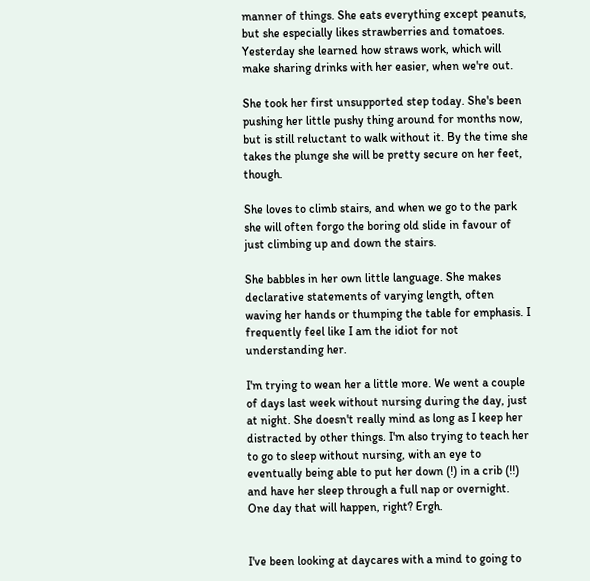manner of things. She eats everything except peanuts, but she especially likes strawberries and tomatoes. Yesterday she learned how straws work, which will make sharing drinks with her easier, when we're out.

She took her first unsupported step today. She's been pushing her little pushy thing around for months now, but is still reluctant to walk without it. By the time she takes the plunge she will be pretty secure on her feet, though.

She loves to climb stairs, and when we go to the park she will often forgo the boring old slide in favour of just climbing up and down the stairs.

She babbles in her own little language. She makes declarative statements of varying length, often waving her hands or thumping the table for emphasis. I frequently feel like I am the idiot for not understanding her.

I'm trying to wean her a little more. We went a couple of days last week without nursing during the day, just at night. She doesn't really mind as long as I keep her distracted by other things. I'm also trying to teach her to go to sleep without nursing, with an eye to eventually being able to put her down (!) in a crib (!!) and have her sleep through a full nap or overnight. One day that will happen, right? Ergh.


I've been looking at daycares with a mind to going to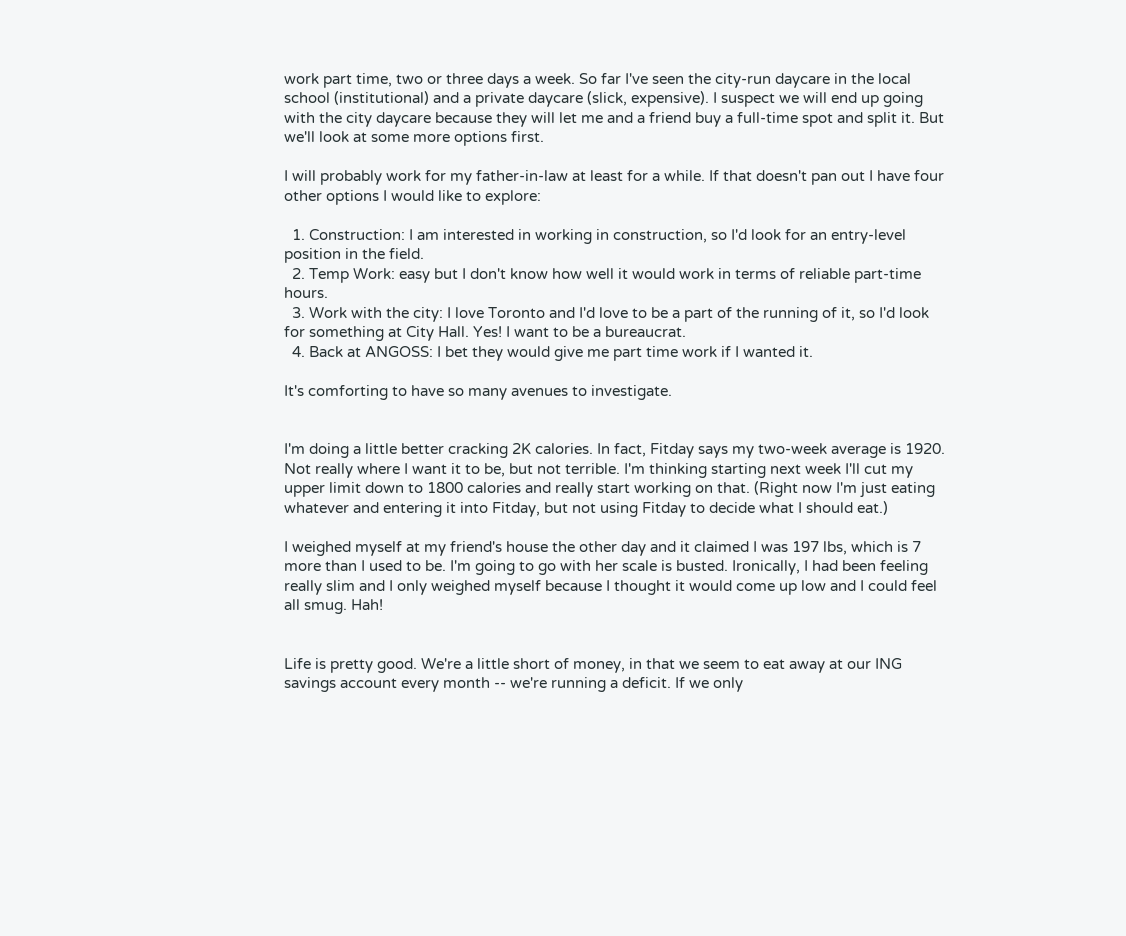work part time, two or three days a week. So far I've seen the city-run daycare in the local school (institutional) and a private daycare (slick, expensive). I suspect we will end up going with the city daycare because they will let me and a friend buy a full-time spot and split it. But we'll look at some more options first.

I will probably work for my father-in-law at least for a while. If that doesn't pan out I have four other options I would like to explore:

  1. Construction: I am interested in working in construction, so I'd look for an entry-level position in the field.
  2. Temp Work: easy but I don't know how well it would work in terms of reliable part-time hours.
  3. Work with the city: I love Toronto and I'd love to be a part of the running of it, so I'd look for something at City Hall. Yes! I want to be a bureaucrat.
  4. Back at ANGOSS: I bet they would give me part time work if I wanted it.

It's comforting to have so many avenues to investigate.


I'm doing a little better cracking 2K calories. In fact, Fitday says my two-week average is 1920. Not really where I want it to be, but not terrible. I'm thinking starting next week I'll cut my upper limit down to 1800 calories and really start working on that. (Right now I'm just eating whatever and entering it into Fitday, but not using Fitday to decide what I should eat.)

I weighed myself at my friend's house the other day and it claimed I was 197 lbs, which is 7 more than I used to be. I'm going to go with her scale is busted. Ironically, I had been feeling really slim and I only weighed myself because I thought it would come up low and I could feel all smug. Hah!


Life is pretty good. We're a little short of money, in that we seem to eat away at our ING savings account every month -- we're running a deficit. If we only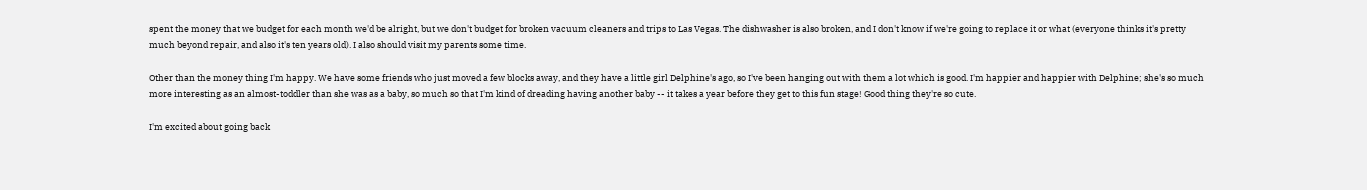spent the money that we budget for each month we'd be alright, but we don't budget for broken vacuum cleaners and trips to Las Vegas. The dishwasher is also broken, and I don't know if we're going to replace it or what (everyone thinks it's pretty much beyond repair, and also it's ten years old). I also should visit my parents some time.

Other than the money thing I'm happy. We have some friends who just moved a few blocks away, and they have a little girl Delphine's ago, so I've been hanging out with them a lot which is good. I'm happier and happier with Delphine; she's so much more interesting as an almost-toddler than she was as a baby, so much so that I'm kind of dreading having another baby -- it takes a year before they get to this fun stage! Good thing they're so cute.

I'm excited about going back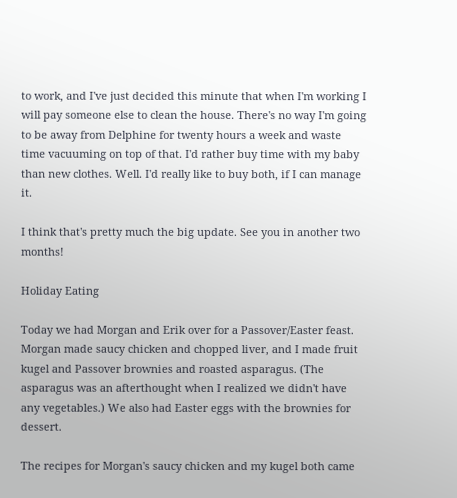to work, and I've just decided this minute that when I'm working I will pay someone else to clean the house. There's no way I'm going to be away from Delphine for twenty hours a week and waste time vacuuming on top of that. I'd rather buy time with my baby than new clothes. Well. I'd really like to buy both, if I can manage it.

I think that's pretty much the big update. See you in another two months!

Holiday Eating

Today we had Morgan and Erik over for a Passover/Easter feast. Morgan made saucy chicken and chopped liver, and I made fruit kugel and Passover brownies and roasted asparagus. (The asparagus was an afterthought when I realized we didn't have any vegetables.) We also had Easter eggs with the brownies for dessert.

The recipes for Morgan's saucy chicken and my kugel both came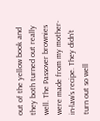out of the yellow book and they both turned out really well. The Passover brownies were made from my mother-in-law's recipe. They didn't turn out so well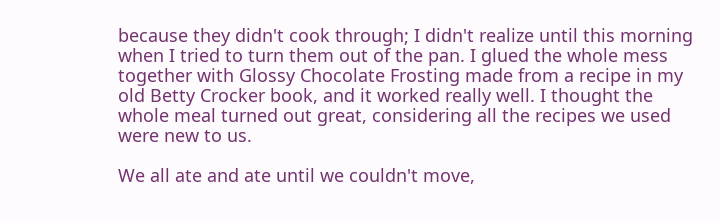because they didn't cook through; I didn't realize until this morning when I tried to turn them out of the pan. I glued the whole mess together with Glossy Chocolate Frosting made from a recipe in my old Betty Crocker book, and it worked really well. I thought the whole meal turned out great, considering all the recipes we used were new to us.

We all ate and ate until we couldn't move,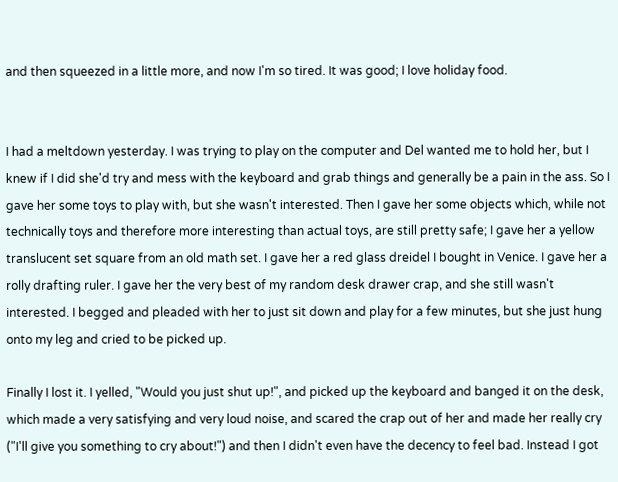and then squeezed in a little more, and now I'm so tired. It was good; I love holiday food.


I had a meltdown yesterday. I was trying to play on the computer and Del wanted me to hold her, but I knew if I did she'd try and mess with the keyboard and grab things and generally be a pain in the ass. So I gave her some toys to play with, but she wasn't interested. Then I gave her some objects which, while not technically toys and therefore more interesting than actual toys, are still pretty safe; I gave her a yellow translucent set square from an old math set. I gave her a red glass dreidel I bought in Venice. I gave her a rolly drafting ruler. I gave her the very best of my random desk drawer crap, and she still wasn't interested. I begged and pleaded with her to just sit down and play for a few minutes, but she just hung onto my leg and cried to be picked up.

Finally I lost it. I yelled, "Would you just shut up!", and picked up the keyboard and banged it on the desk, which made a very satisfying and very loud noise, and scared the crap out of her and made her really cry ("I'll give you something to cry about!") and then I didn't even have the decency to feel bad. Instead I got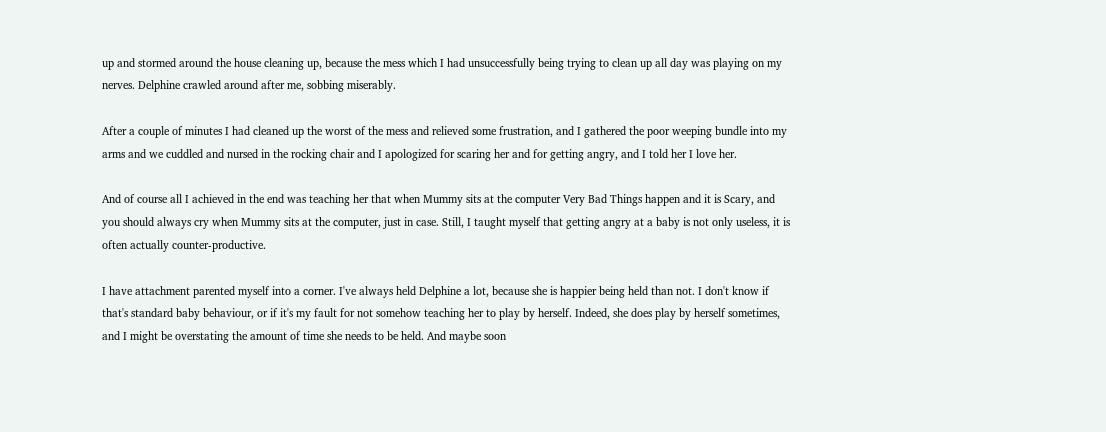up and stormed around the house cleaning up, because the mess which I had unsuccessfully being trying to clean up all day was playing on my nerves. Delphine crawled around after me, sobbing miserably.

After a couple of minutes I had cleaned up the worst of the mess and relieved some frustration, and I gathered the poor weeping bundle into my arms and we cuddled and nursed in the rocking chair and I apologized for scaring her and for getting angry, and I told her I love her.

And of course all I achieved in the end was teaching her that when Mummy sits at the computer Very Bad Things happen and it is Scary, and you should always cry when Mummy sits at the computer, just in case. Still, I taught myself that getting angry at a baby is not only useless, it is often actually counter-productive.

I have attachment parented myself into a corner. I've always held Delphine a lot, because she is happier being held than not. I don't know if that's standard baby behaviour, or if it's my fault for not somehow teaching her to play by herself. Indeed, she does play by herself sometimes, and I might be overstating the amount of time she needs to be held. And maybe soon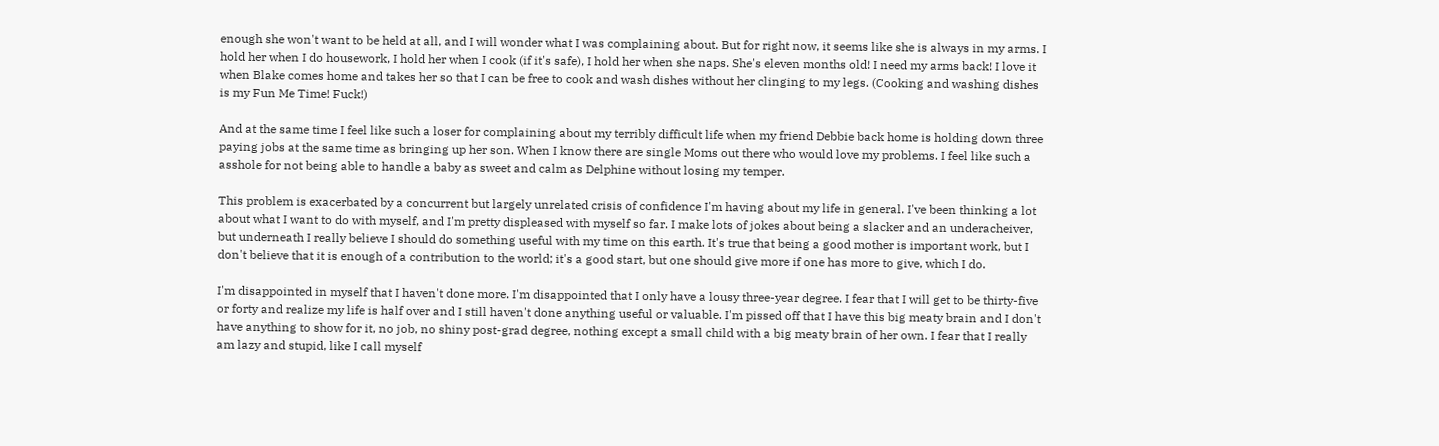enough she won't want to be held at all, and I will wonder what I was complaining about. But for right now, it seems like she is always in my arms. I hold her when I do housework, I hold her when I cook (if it's safe), I hold her when she naps. She's eleven months old! I need my arms back! I love it when Blake comes home and takes her so that I can be free to cook and wash dishes without her clinging to my legs. (Cooking and washing dishes is my Fun Me Time! Fuck!)

And at the same time I feel like such a loser for complaining about my terribly difficult life when my friend Debbie back home is holding down three paying jobs at the same time as bringing up her son. When I know there are single Moms out there who would love my problems. I feel like such a asshole for not being able to handle a baby as sweet and calm as Delphine without losing my temper.

This problem is exacerbated by a concurrent but largely unrelated crisis of confidence I'm having about my life in general. I've been thinking a lot about what I want to do with myself, and I'm pretty displeased with myself so far. I make lots of jokes about being a slacker and an underacheiver, but underneath I really believe I should do something useful with my time on this earth. It's true that being a good mother is important work, but I don't believe that it is enough of a contribution to the world; it's a good start, but one should give more if one has more to give, which I do.

I'm disappointed in myself that I haven't done more. I'm disappointed that I only have a lousy three-year degree. I fear that I will get to be thirty-five or forty and realize my life is half over and I still haven't done anything useful or valuable. I'm pissed off that I have this big meaty brain and I don't have anything to show for it, no job, no shiny post-grad degree, nothing except a small child with a big meaty brain of her own. I fear that I really am lazy and stupid, like I call myself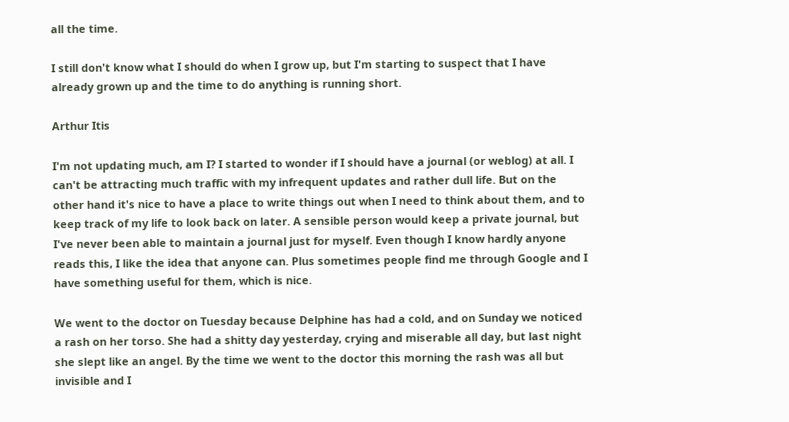all the time.

I still don't know what I should do when I grow up, but I'm starting to suspect that I have already grown up and the time to do anything is running short.

Arthur Itis

I'm not updating much, am I? I started to wonder if I should have a journal (or weblog) at all. I can't be attracting much traffic with my infrequent updates and rather dull life. But on the other hand it's nice to have a place to write things out when I need to think about them, and to keep track of my life to look back on later. A sensible person would keep a private journal, but I've never been able to maintain a journal just for myself. Even though I know hardly anyone reads this, I like the idea that anyone can. Plus sometimes people find me through Google and I have something useful for them, which is nice.

We went to the doctor on Tuesday because Delphine has had a cold, and on Sunday we noticed a rash on her torso. She had a shitty day yesterday, crying and miserable all day, but last night she slept like an angel. By the time we went to the doctor this morning the rash was all but invisible and I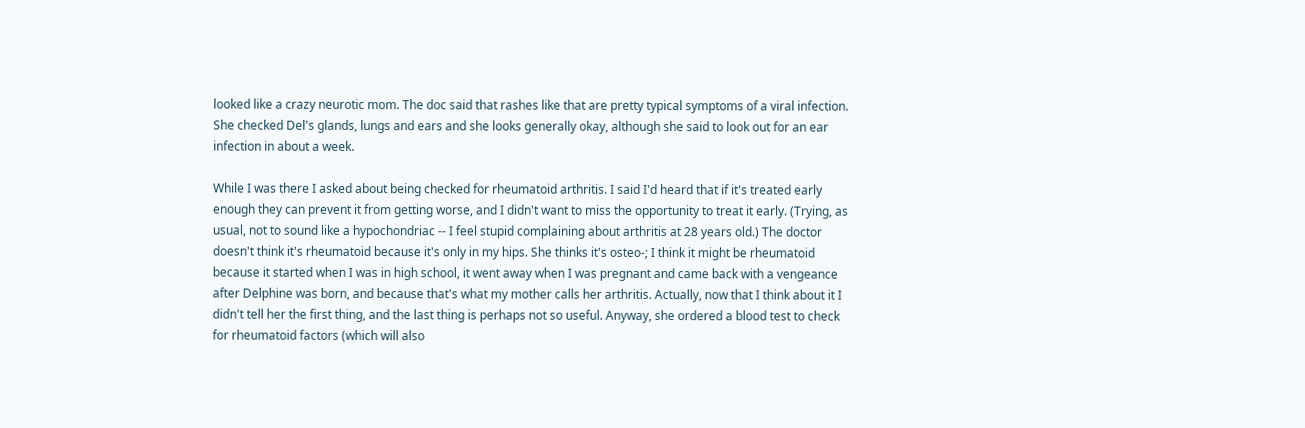looked like a crazy neurotic mom. The doc said that rashes like that are pretty typical symptoms of a viral infection. She checked Del's glands, lungs and ears and she looks generally okay, although she said to look out for an ear infection in about a week.

While I was there I asked about being checked for rheumatoid arthritis. I said I'd heard that if it's treated early enough they can prevent it from getting worse, and I didn't want to miss the opportunity to treat it early. (Trying, as usual, not to sound like a hypochondriac -- I feel stupid complaining about arthritis at 28 years old.) The doctor doesn't think it's rheumatoid because it's only in my hips. She thinks it's osteo-; I think it might be rheumatoid because it started when I was in high school, it went away when I was pregnant and came back with a vengeance after Delphine was born, and because that's what my mother calls her arthritis. Actually, now that I think about it I didn't tell her the first thing, and the last thing is perhaps not so useful. Anyway, she ordered a blood test to check for rheumatoid factors (which will also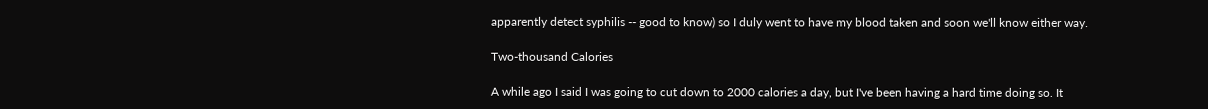apparently detect syphilis -- good to know) so I duly went to have my blood taken and soon we'll know either way.

Two-thousand Calories

A while ago I said I was going to cut down to 2000 calories a day, but I've been having a hard time doing so. It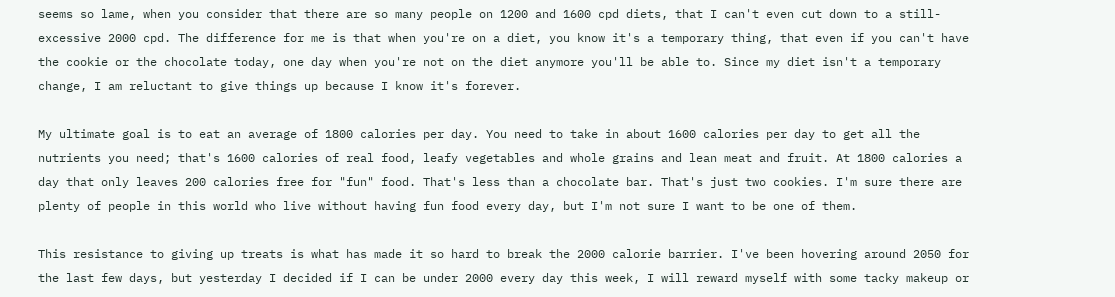seems so lame, when you consider that there are so many people on 1200 and 1600 cpd diets, that I can't even cut down to a still-excessive 2000 cpd. The difference for me is that when you're on a diet, you know it's a temporary thing, that even if you can't have the cookie or the chocolate today, one day when you're not on the diet anymore you'll be able to. Since my diet isn't a temporary change, I am reluctant to give things up because I know it's forever.

My ultimate goal is to eat an average of 1800 calories per day. You need to take in about 1600 calories per day to get all the nutrients you need; that's 1600 calories of real food, leafy vegetables and whole grains and lean meat and fruit. At 1800 calories a day that only leaves 200 calories free for "fun" food. That's less than a chocolate bar. That's just two cookies. I'm sure there are plenty of people in this world who live without having fun food every day, but I'm not sure I want to be one of them.

This resistance to giving up treats is what has made it so hard to break the 2000 calorie barrier. I've been hovering around 2050 for the last few days, but yesterday I decided if I can be under 2000 every day this week, I will reward myself with some tacky makeup or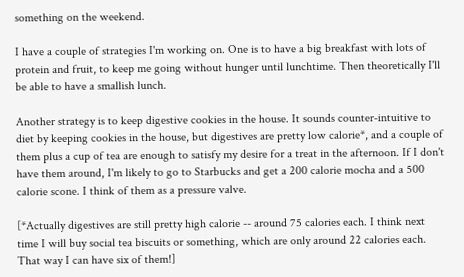something on the weekend.

I have a couple of strategies I'm working on. One is to have a big breakfast with lots of protein and fruit, to keep me going without hunger until lunchtime. Then theoretically I'll be able to have a smallish lunch.

Another strategy is to keep digestive cookies in the house. It sounds counter-intuitive to diet by keeping cookies in the house, but digestives are pretty low calorie*, and a couple of them plus a cup of tea are enough to satisfy my desire for a treat in the afternoon. If I don't have them around, I'm likely to go to Starbucks and get a 200 calorie mocha and a 500 calorie scone. I think of them as a pressure valve.

[*Actually digestives are still pretty high calorie -- around 75 calories each. I think next time I will buy social tea biscuits or something, which are only around 22 calories each. That way I can have six of them!]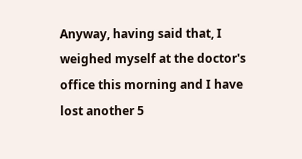Anyway, having said that, I weighed myself at the doctor's office this morning and I have lost another 5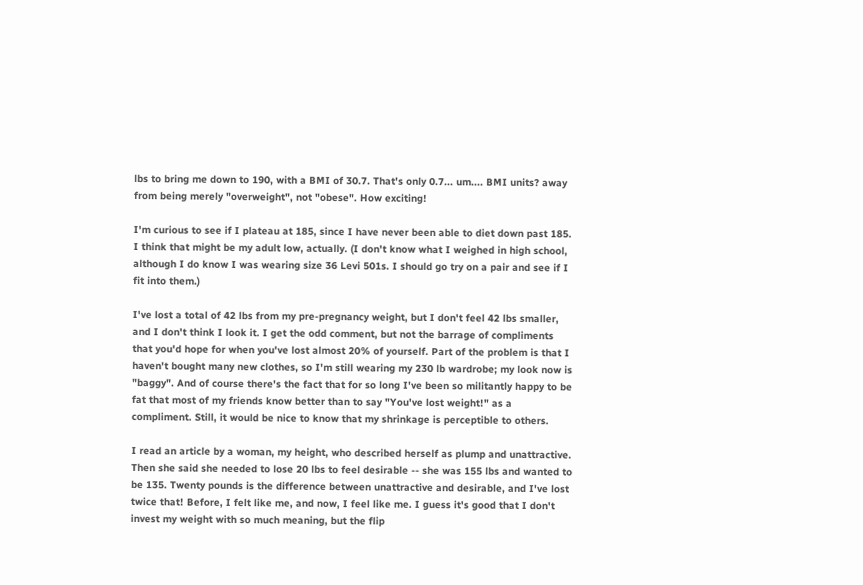lbs to bring me down to 190, with a BMI of 30.7. That's only 0.7... um.... BMI units? away from being merely "overweight", not "obese". How exciting!

I'm curious to see if I plateau at 185, since I have never been able to diet down past 185. I think that might be my adult low, actually. (I don't know what I weighed in high school, although I do know I was wearing size 36 Levi 501s. I should go try on a pair and see if I fit into them.)

I've lost a total of 42 lbs from my pre-pregnancy weight, but I don't feel 42 lbs smaller, and I don't think I look it. I get the odd comment, but not the barrage of compliments that you'd hope for when you've lost almost 20% of yourself. Part of the problem is that I haven't bought many new clothes, so I'm still wearing my 230 lb wardrobe; my look now is "baggy". And of course there's the fact that for so long I've been so militantly happy to be fat that most of my friends know better than to say "You've lost weight!" as a compliment. Still, it would be nice to know that my shrinkage is perceptible to others.

I read an article by a woman, my height, who described herself as plump and unattractive. Then she said she needed to lose 20 lbs to feel desirable -- she was 155 lbs and wanted to be 135. Twenty pounds is the difference between unattractive and desirable, and I've lost twice that! Before, I felt like me, and now, I feel like me. I guess it's good that I don't invest my weight with so much meaning, but the flip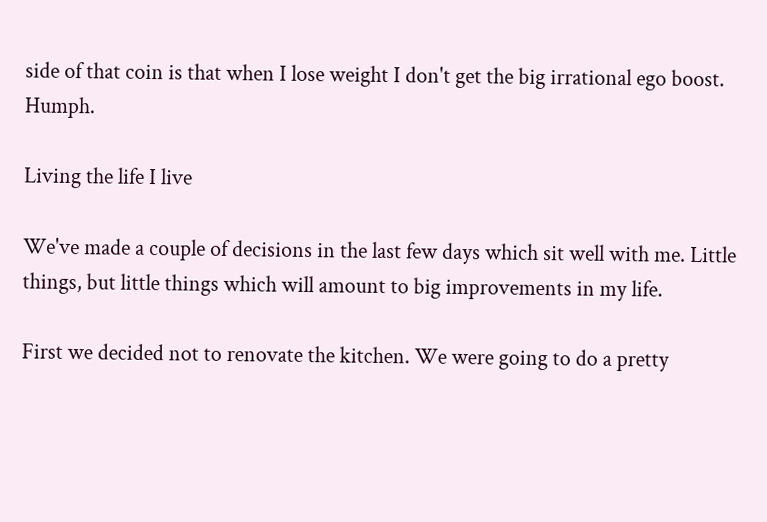side of that coin is that when I lose weight I don't get the big irrational ego boost. Humph.

Living the life I live

We've made a couple of decisions in the last few days which sit well with me. Little things, but little things which will amount to big improvements in my life.

First we decided not to renovate the kitchen. We were going to do a pretty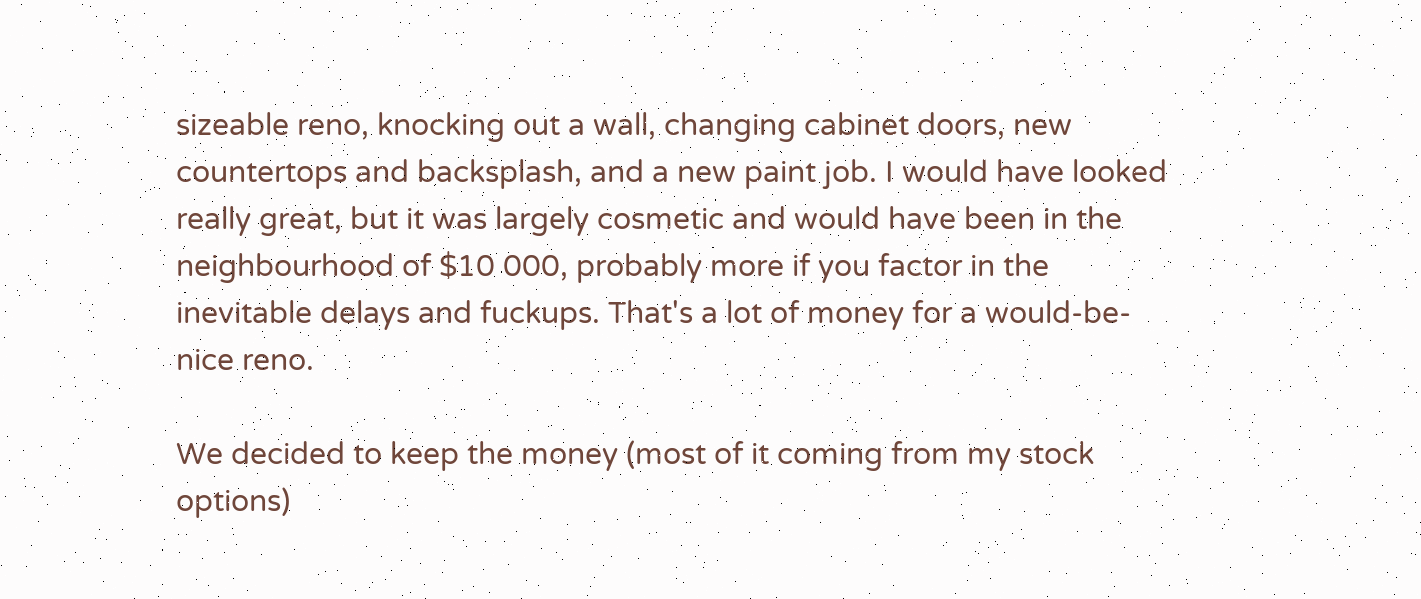sizeable reno, knocking out a wall, changing cabinet doors, new countertops and backsplash, and a new paint job. I would have looked really great, but it was largely cosmetic and would have been in the neighbourhood of $10 000, probably more if you factor in the inevitable delays and fuckups. That's a lot of money for a would-be-nice reno.

We decided to keep the money (most of it coming from my stock options)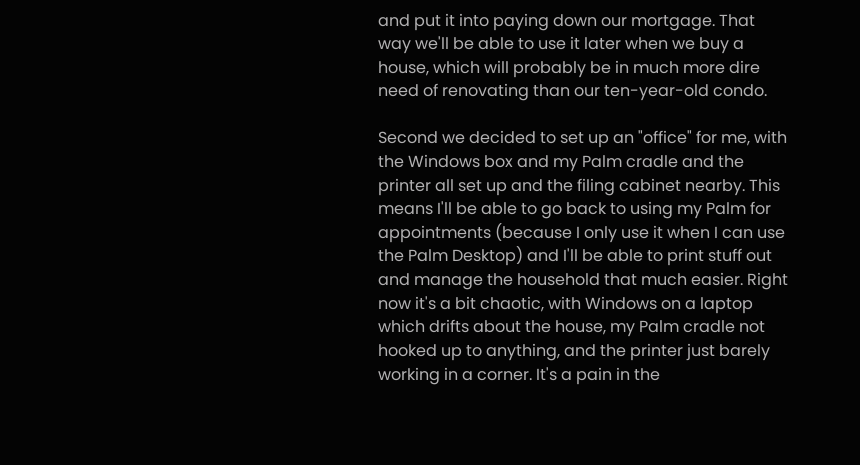and put it into paying down our mortgage. That way we'll be able to use it later when we buy a house, which will probably be in much more dire need of renovating than our ten-year-old condo.

Second we decided to set up an "office" for me, with the Windows box and my Palm cradle and the printer all set up and the filing cabinet nearby. This means I'll be able to go back to using my Palm for appointments (because I only use it when I can use the Palm Desktop) and I'll be able to print stuff out and manage the household that much easier. Right now it's a bit chaotic, with Windows on a laptop which drifts about the house, my Palm cradle not hooked up to anything, and the printer just barely working in a corner. It's a pain in the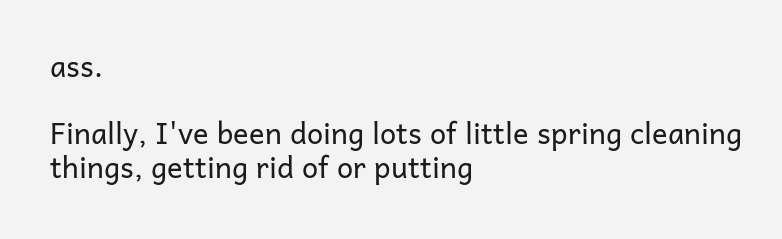ass.

Finally, I've been doing lots of little spring cleaning things, getting rid of or putting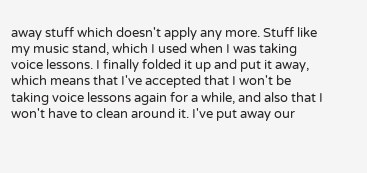away stuff which doesn't apply any more. Stuff like my music stand, which I used when I was taking voice lessons. I finally folded it up and put it away, which means that I've accepted that I won't be taking voice lessons again for a while, and also that I won't have to clean around it. I've put away our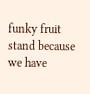funky fruit stand because we have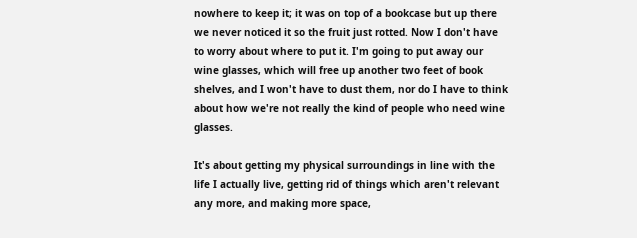nowhere to keep it; it was on top of a bookcase but up there we never noticed it so the fruit just rotted. Now I don't have to worry about where to put it. I'm going to put away our wine glasses, which will free up another two feet of book shelves, and I won't have to dust them, nor do I have to think about how we're not really the kind of people who need wine glasses.

It's about getting my physical surroundings in line with the life I actually live, getting rid of things which aren't relevant any more, and making more space,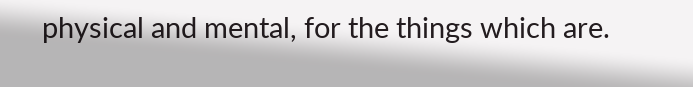physical and mental, for the things which are.